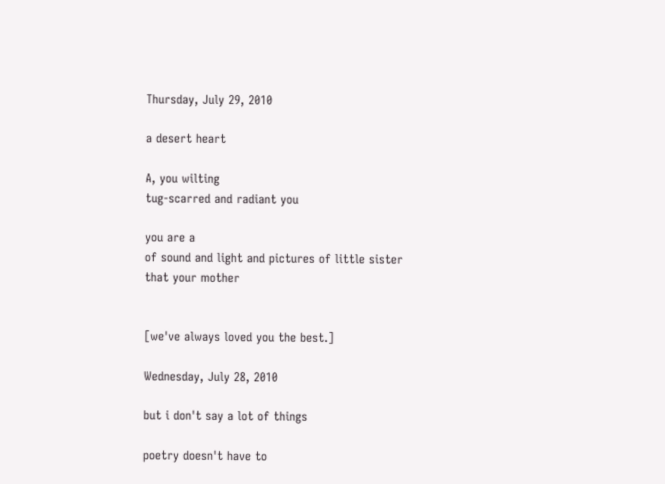Thursday, July 29, 2010

a desert heart

A, you wilting
tug-scarred and radiant you

you are a
of sound and light and pictures of little sister
that your mother


[we've always loved you the best.]

Wednesday, July 28, 2010

but i don't say a lot of things

poetry doesn't have to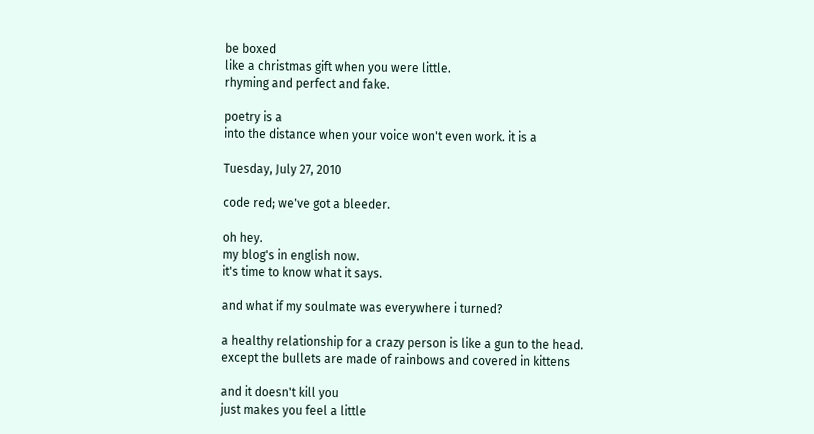be boxed
like a christmas gift when you were little.
rhyming and perfect and fake.

poetry is a
into the distance when your voice won't even work. it is a

Tuesday, July 27, 2010

code red; we've got a bleeder.

oh hey.
my blog's in english now.
it's time to know what it says.

and what if my soulmate was everywhere i turned?

a healthy relationship for a crazy person is like a gun to the head.
except the bullets are made of rainbows and covered in kittens

and it doesn't kill you
just makes you feel a little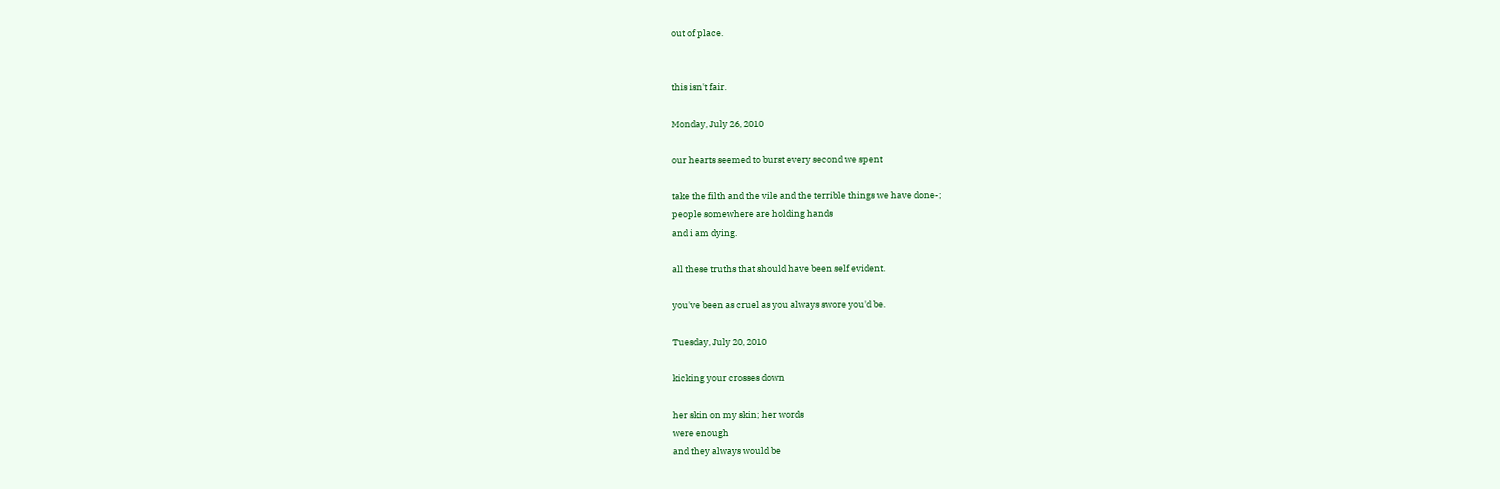out of place.


this isn't fair.

Monday, July 26, 2010

our hearts seemed to burst every second we spent

take the filth and the vile and the terrible things we have done-;
people somewhere are holding hands
and i am dying.

all these truths that should have been self evident.

you've been as cruel as you always swore you'd be.

Tuesday, July 20, 2010

kicking your crosses down

her skin on my skin; her words
were enough
and they always would be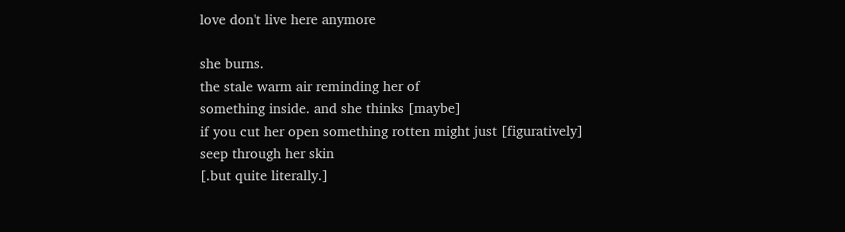love don't live here anymore

she burns.
the stale warm air reminding her of
something inside. and she thinks [maybe]
if you cut her open something rotten might just [figuratively]
seep through her skin
[.but quite literally.]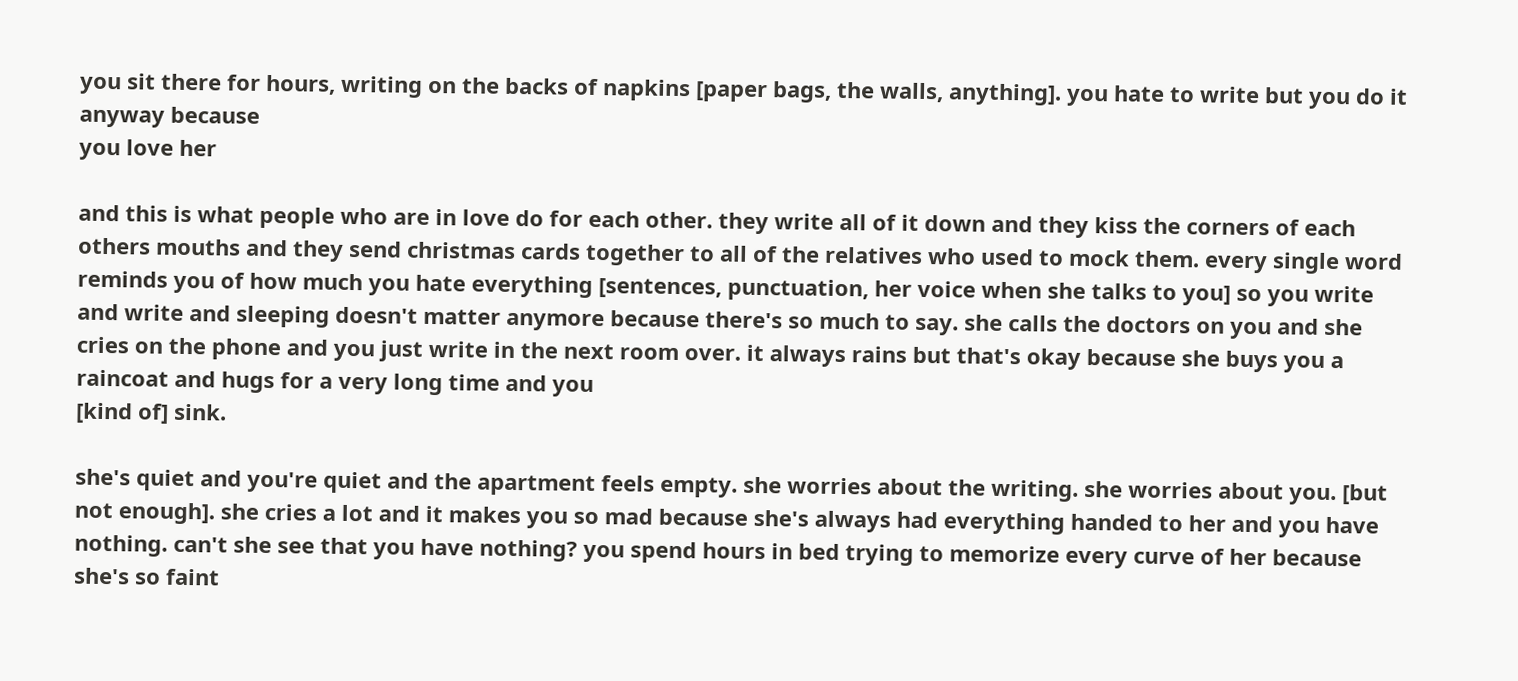you sit there for hours, writing on the backs of napkins [paper bags, the walls, anything]. you hate to write but you do it anyway because
you love her

and this is what people who are in love do for each other. they write all of it down and they kiss the corners of each others mouths and they send christmas cards together to all of the relatives who used to mock them. every single word reminds you of how much you hate everything [sentences, punctuation, her voice when she talks to you] so you write and write and sleeping doesn't matter anymore because there's so much to say. she calls the doctors on you and she cries on the phone and you just write in the next room over. it always rains but that's okay because she buys you a raincoat and hugs for a very long time and you
[kind of] sink.

she's quiet and you're quiet and the apartment feels empty. she worries about the writing. she worries about you. [but not enough]. she cries a lot and it makes you so mad because she's always had everything handed to her and you have nothing. can't she see that you have nothing? you spend hours in bed trying to memorize every curve of her because she's so faint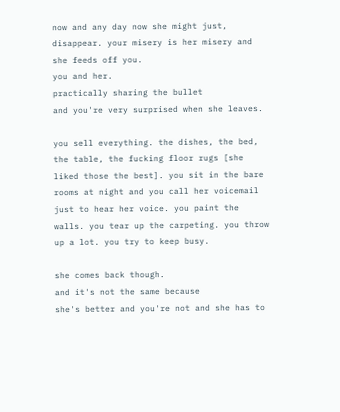now and any day now she might just, disappear. your misery is her misery and she feeds off you.
you and her.
practically sharing the bullet
and you're very surprised when she leaves.

you sell everything. the dishes, the bed, the table, the fucking floor rugs [she liked those the best]. you sit in the bare rooms at night and you call her voicemail just to hear her voice. you paint the walls. you tear up the carpeting. you throw up a lot. you try to keep busy.

she comes back though.
and it's not the same because
she's better and you're not and she has to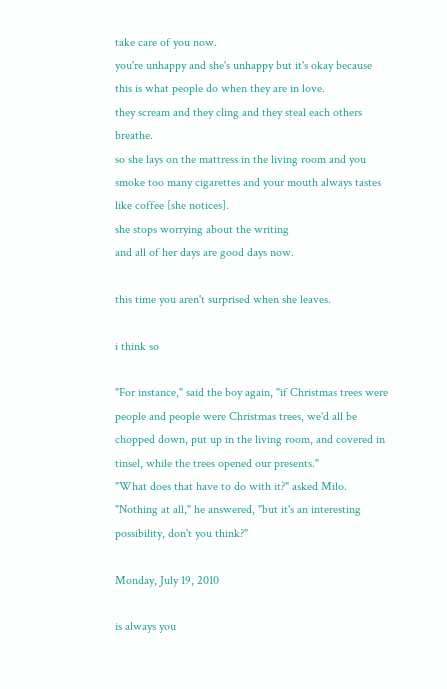take care of you now.
you're unhappy and she's unhappy but it's okay because this is what people do when they are in love.
they scream and they cling and they steal each others breathe.
so she lays on the mattress in the living room and you smoke too many cigarettes and your mouth always tastes like coffee [she notices].
she stops worrying about the writing
and all of her days are good days now.

this time you aren't surprised when she leaves.

i think so

"For instance," said the boy again, "if Christmas trees were people and people were Christmas trees, we'd all be chopped down, put up in the living room, and covered in tinsel, while the trees opened our presents."
"What does that have to do with it?" asked Milo.
"Nothing at all," he answered, "but it's an interesting possibility, don't you think?"

Monday, July 19, 2010

is always you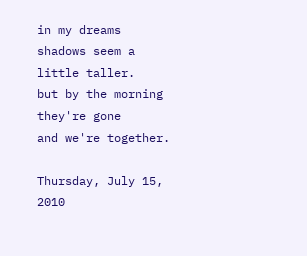in my dreams
shadows seem a little taller.
but by the morning they're gone
and we're together.

Thursday, July 15, 2010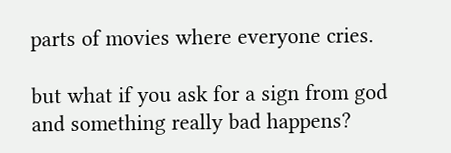parts of movies where everyone cries.

but what if you ask for a sign from god
and something really bad happens?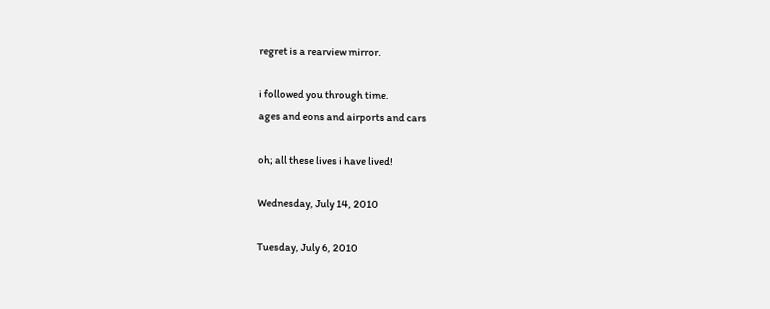regret is a rearview mirror.

i followed you through time.
ages and eons and airports and cars

oh; all these lives i have lived!

Wednesday, July 14, 2010

Tuesday, July 6, 2010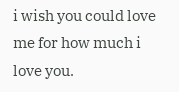i wish you could love me for how much i love you.